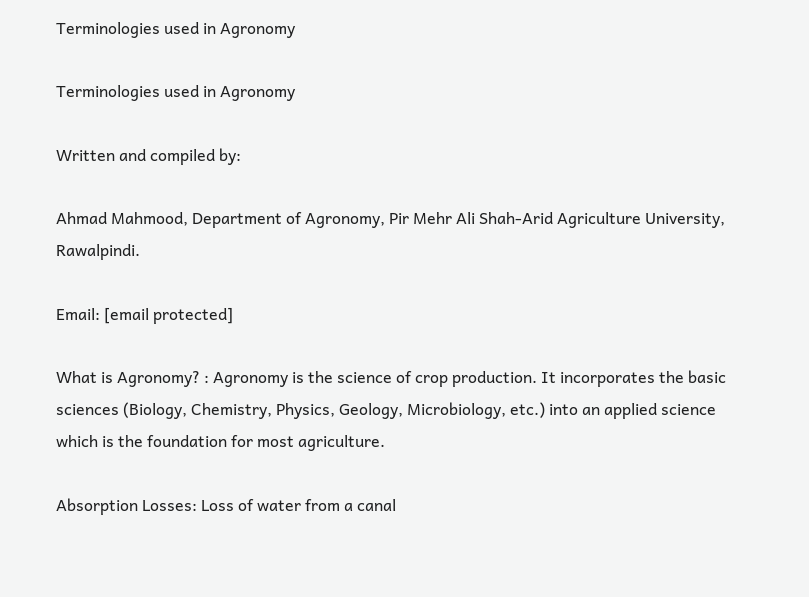Terminologies used in Agronomy

Terminologies used in Agronomy

Written and compiled by:

Ahmad Mahmood, Department of Agronomy, Pir Mehr Ali Shah-Arid Agriculture University, Rawalpindi.

Email: [email protected]

What is Agronomy? : Agronomy is the science of crop production. It incorporates the basic sciences (Biology, Chemistry, Physics, Geology, Microbiology, etc.) into an applied science which is the foundation for most agriculture.

Absorption Losses: Loss of water from a canal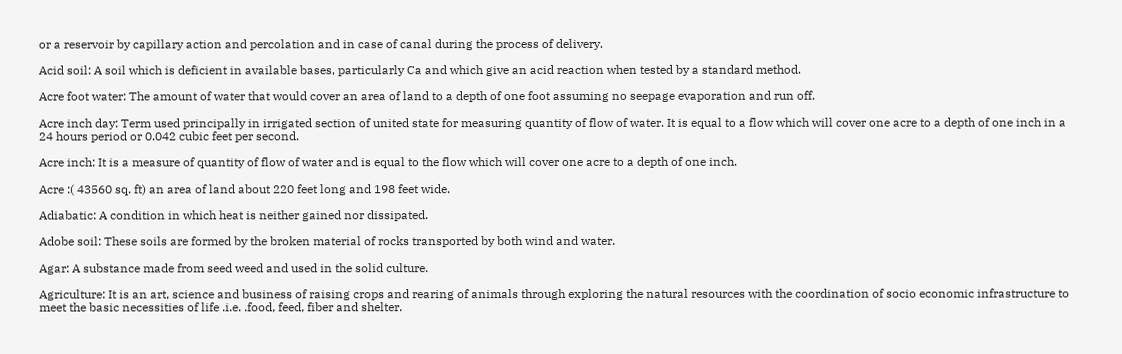or a reservoir by capillary action and percolation and in case of canal during the process of delivery.

Acid soil: A soil which is deficient in available bases, particularly Ca and which give an acid reaction when tested by a standard method.

Acre foot water: The amount of water that would cover an area of land to a depth of one foot assuming no seepage evaporation and run off.

Acre inch day: Term used principally in irrigated section of united state for measuring quantity of flow of water. It is equal to a flow which will cover one acre to a depth of one inch in a 24 hours period or 0.042 cubic feet per second.

Acre inch: It is a measure of quantity of flow of water and is equal to the flow which will cover one acre to a depth of one inch.

Acre :( 43560 sq. ft) an area of land about 220 feet long and 198 feet wide.

Adiabatic: A condition in which heat is neither gained nor dissipated.

Adobe soil: These soils are formed by the broken material of rocks transported by both wind and water.

Agar: A substance made from seed weed and used in the solid culture.

Agriculture: It is an art, science and business of raising crops and rearing of animals through exploring the natural resources with the coordination of socio economic infrastructure to meet the basic necessities of life .i.e. .food, feed, fiber and shelter.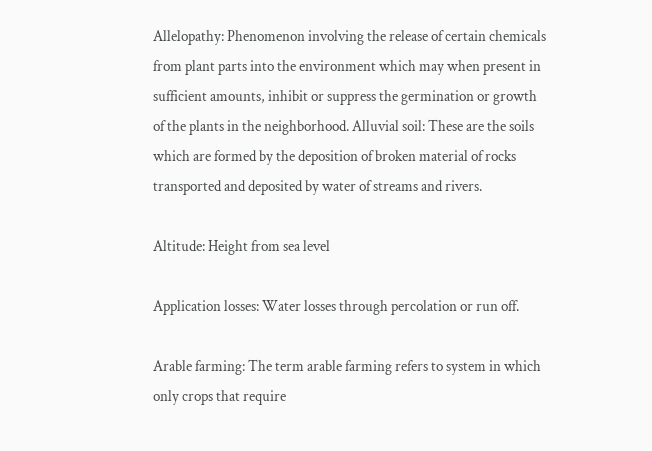Allelopathy: Phenomenon involving the release of certain chemicals from plant parts into the environment which may when present in sufficient amounts, inhibit or suppress the germination or growth of the plants in the neighborhood. Alluvial soil: These are the soils which are formed by the deposition of broken material of rocks transported and deposited by water of streams and rivers.

Altitude: Height from sea level

Application losses: Water losses through percolation or run off.

Arable farming: The term arable farming refers to system in which only crops that require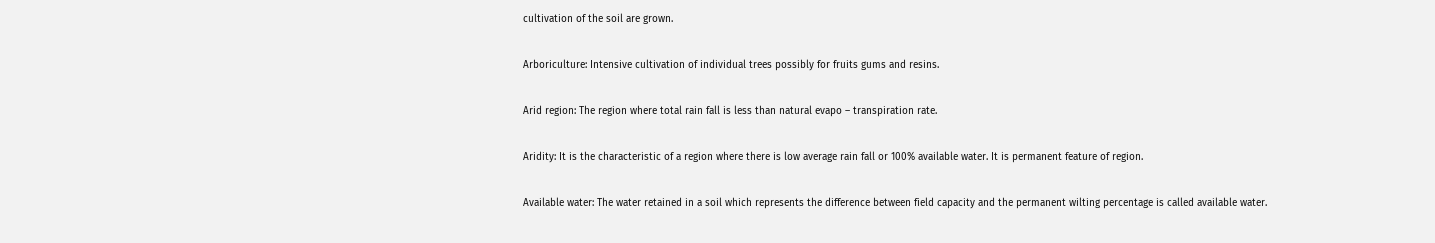cultivation of the soil are grown.

Arboriculture: Intensive cultivation of individual trees possibly for fruits gums and resins.

Arid region: The region where total rain fall is less than natural evapo – transpiration rate.

Aridity: It is the characteristic of a region where there is low average rain fall or 100% available water. It is permanent feature of region.

Available water: The water retained in a soil which represents the difference between field capacity and the permanent wilting percentage is called available water.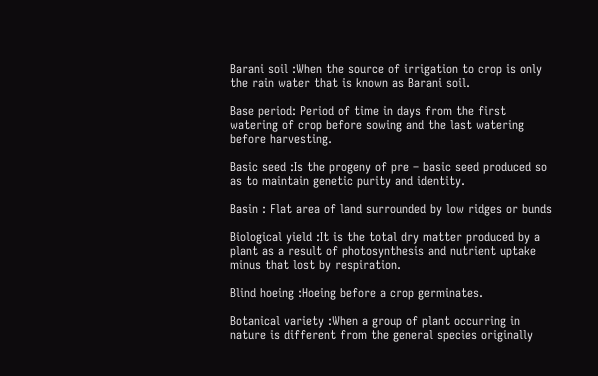Barani soil :When the source of irrigation to crop is only the rain water that is known as Barani soil.

Base period: Period of time in days from the first watering of crop before sowing and the last watering before harvesting.

Basic seed :Is the progeny of pre – basic seed produced so as to maintain genetic purity and identity.

Basin : Flat area of land surrounded by low ridges or bunds

Biological yield :It is the total dry matter produced by a plant as a result of photosynthesis and nutrient uptake minus that lost by respiration.

Blind hoeing :Hoeing before a crop germinates.

Botanical variety :When a group of plant occurring in nature is different from the general species originally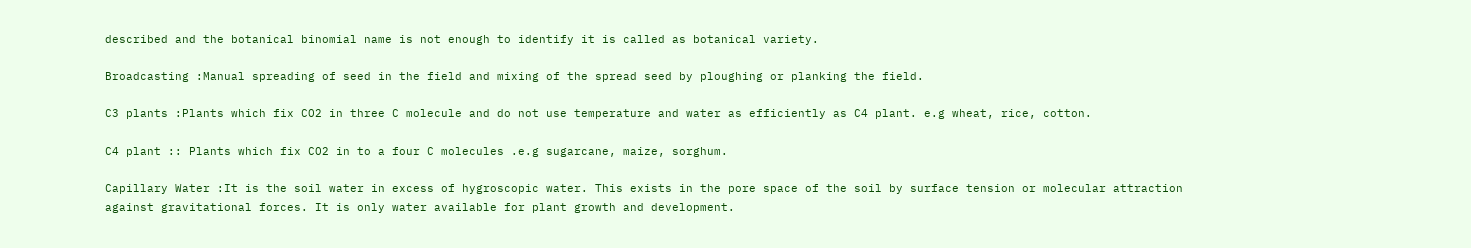described and the botanical binomial name is not enough to identify it is called as botanical variety.

Broadcasting :Manual spreading of seed in the field and mixing of the spread seed by ploughing or planking the field.

C3 plants :Plants which fix CO2 in three C molecule and do not use temperature and water as efficiently as C4 plant. e.g wheat, rice, cotton.

C4 plant :: Plants which fix CO2 in to a four C molecules .e.g sugarcane, maize, sorghum.

Capillary Water :It is the soil water in excess of hygroscopic water. This exists in the pore space of the soil by surface tension or molecular attraction against gravitational forces. It is only water available for plant growth and development.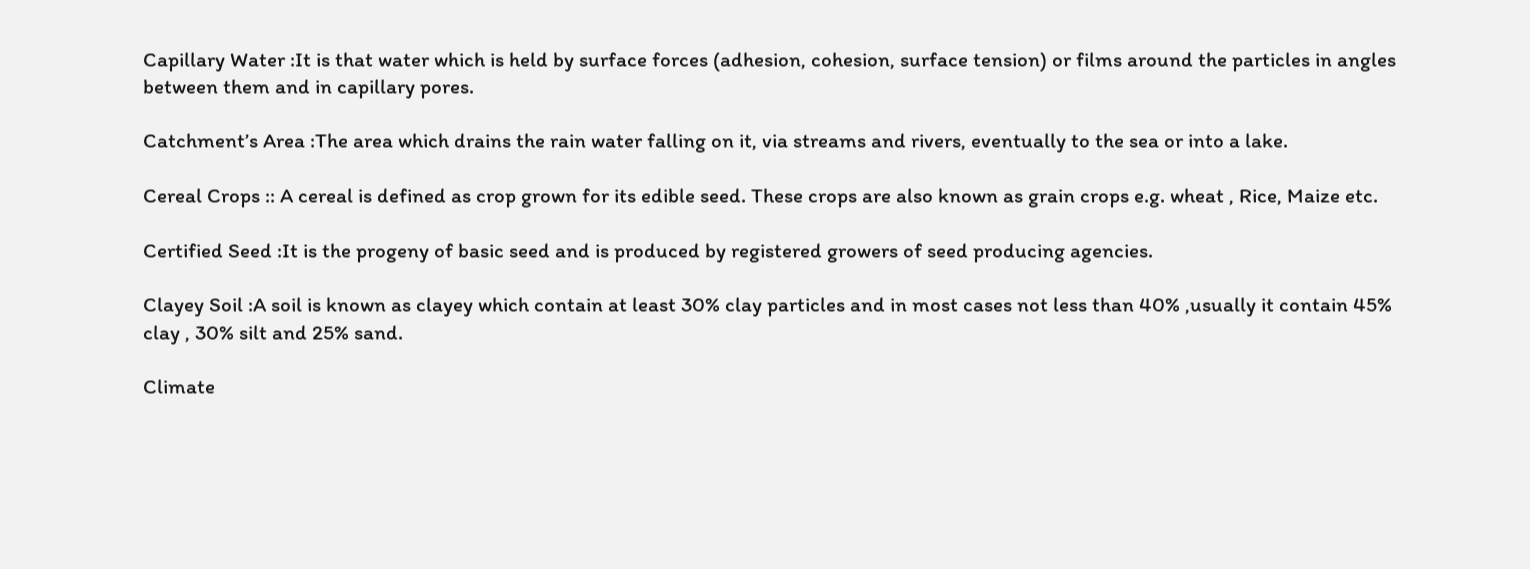Capillary Water :It is that water which is held by surface forces (adhesion, cohesion, surface tension) or films around the particles in angles between them and in capillary pores.

Catchment’s Area :The area which drains the rain water falling on it, via streams and rivers, eventually to the sea or into a lake.

Cereal Crops :: A cereal is defined as crop grown for its edible seed. These crops are also known as grain crops e.g. wheat , Rice, Maize etc.

Certified Seed :It is the progeny of basic seed and is produced by registered growers of seed producing agencies.

Clayey Soil :A soil is known as clayey which contain at least 30% clay particles and in most cases not less than 40% ,usually it contain 45% clay , 30% silt and 25% sand.

Climate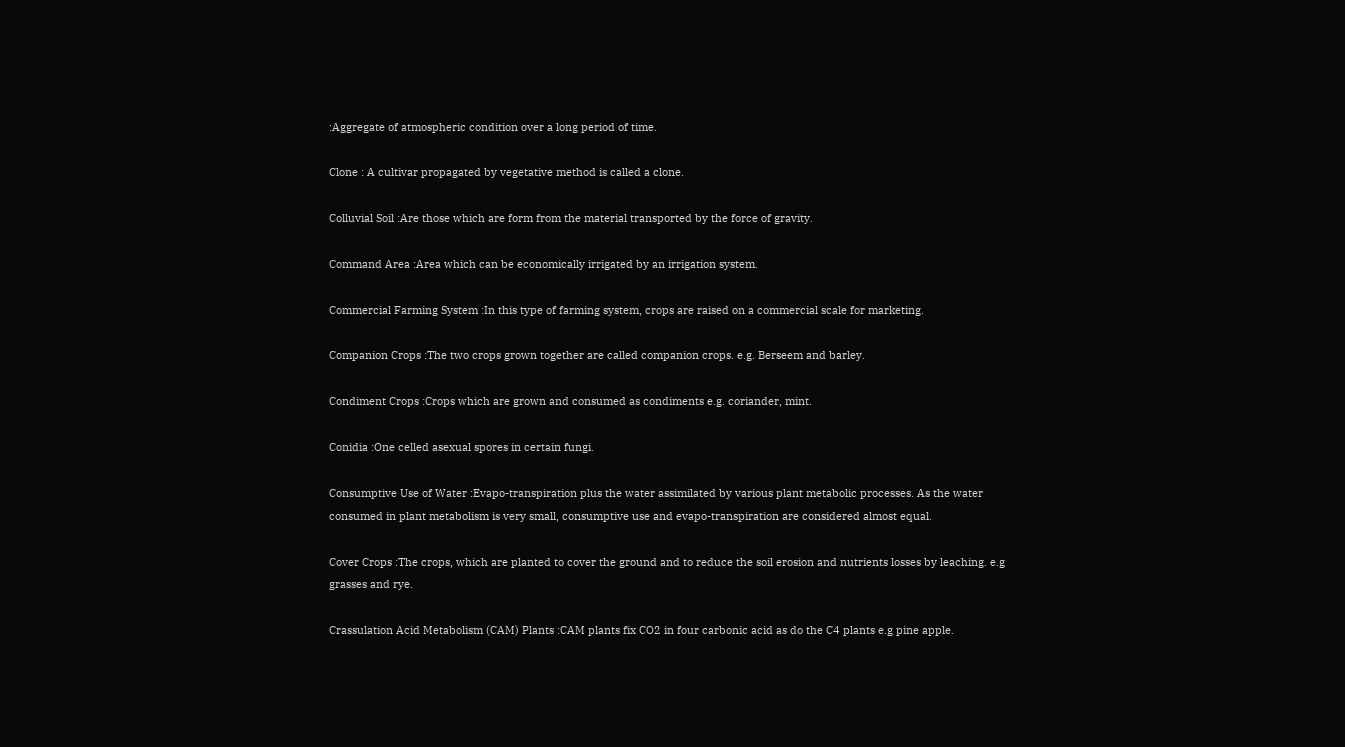:Aggregate of atmospheric condition over a long period of time.

Clone : A cultivar propagated by vegetative method is called a clone.

Colluvial Soil :Are those which are form from the material transported by the force of gravity.

Command Area :Area which can be economically irrigated by an irrigation system.

Commercial Farming System :In this type of farming system, crops are raised on a commercial scale for marketing.

Companion Crops :The two crops grown together are called companion crops. e.g. Berseem and barley.

Condiment Crops :Crops which are grown and consumed as condiments e.g. coriander, mint.

Conidia :One celled asexual spores in certain fungi.

Consumptive Use of Water :Evapo-transpiration plus the water assimilated by various plant metabolic processes. As the water consumed in plant metabolism is very small, consumptive use and evapo-transpiration are considered almost equal.

Cover Crops :The crops, which are planted to cover the ground and to reduce the soil erosion and nutrients losses by leaching. e.g grasses and rye.

Crassulation Acid Metabolism (CAM) Plants :CAM plants fix CO2 in four carbonic acid as do the C4 plants e.g pine apple.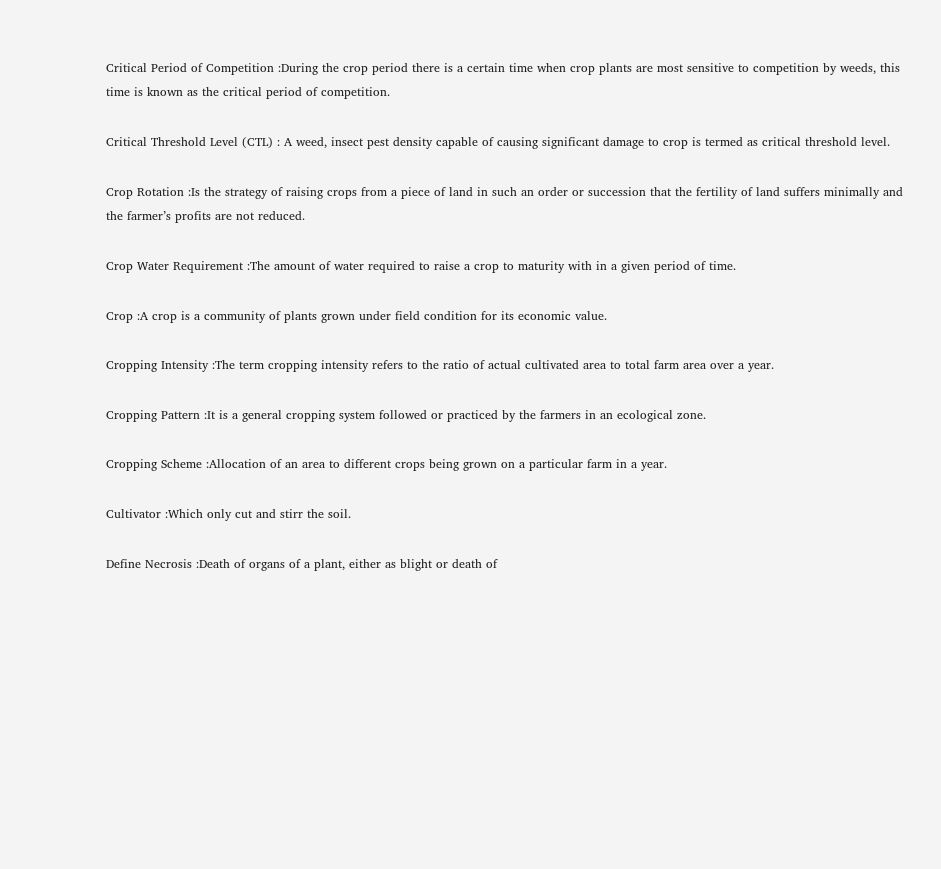Critical Period of Competition :During the crop period there is a certain time when crop plants are most sensitive to competition by weeds, this time is known as the critical period of competition.

Critical Threshold Level (CTL) : A weed, insect pest density capable of causing significant damage to crop is termed as critical threshold level.

Crop Rotation :Is the strategy of raising crops from a piece of land in such an order or succession that the fertility of land suffers minimally and the farmer’s profits are not reduced.

Crop Water Requirement :The amount of water required to raise a crop to maturity with in a given period of time.

Crop :A crop is a community of plants grown under field condition for its economic value.

Cropping Intensity :The term cropping intensity refers to the ratio of actual cultivated area to total farm area over a year.

Cropping Pattern :It is a general cropping system followed or practiced by the farmers in an ecological zone.

Cropping Scheme :Allocation of an area to different crops being grown on a particular farm in a year.

Cultivator :Which only cut and stirr the soil.

Define Necrosis :Death of organs of a plant, either as blight or death of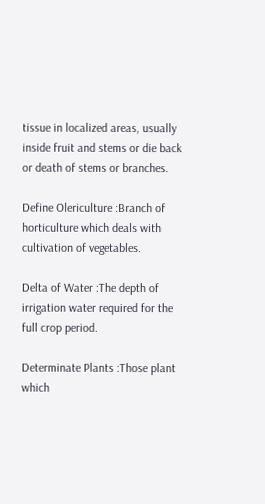tissue in localized areas, usually inside fruit and stems or die back or death of stems or branches.

Define Olericulture :Branch of horticulture which deals with cultivation of vegetables.

Delta of Water :The depth of irrigation water required for the full crop period.

Determinate Plants :Those plant which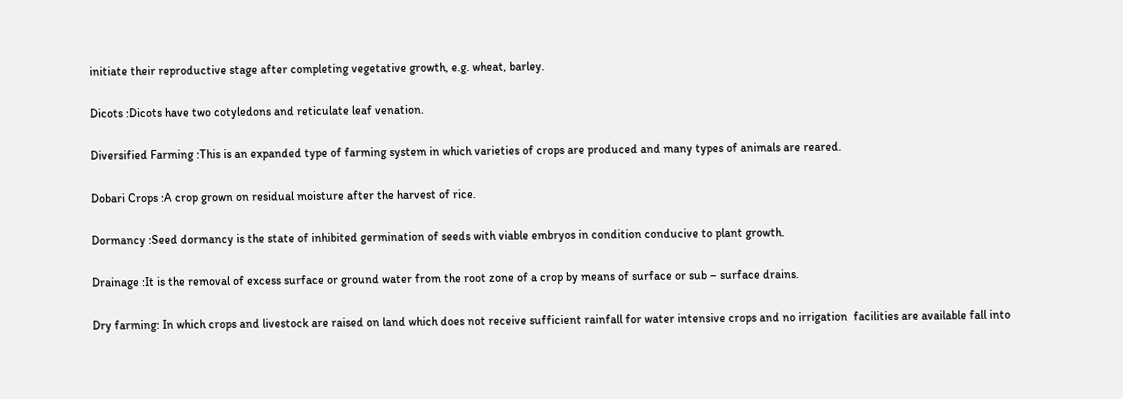initiate their reproductive stage after completing vegetative growth, e.g. wheat, barley.

Dicots :Dicots have two cotyledons and reticulate leaf venation.

Diversified Farming :This is an expanded type of farming system in which varieties of crops are produced and many types of animals are reared.

Dobari Crops :A crop grown on residual moisture after the harvest of rice.

Dormancy :Seed dormancy is the state of inhibited germination of seeds with viable embryos in condition conducive to plant growth.

Drainage :It is the removal of excess surface or ground water from the root zone of a crop by means of surface or sub – surface drains.

Dry farming: In which crops and livestock are raised on land which does not receive sufficient rainfall for water intensive crops and no irrigation  facilities are available fall into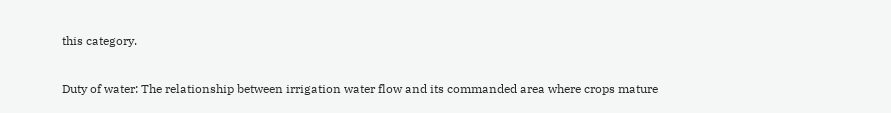this category.

Duty of water: The relationship between irrigation water flow and its commanded area where crops mature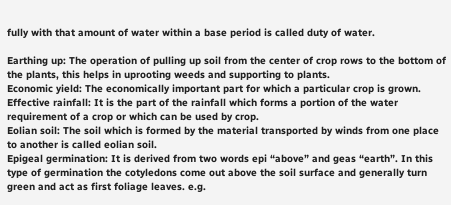fully with that amount of water within a base period is called duty of water.

Earthing up: The operation of pulling up soil from the center of crop rows to the bottom of the plants, this helps in uprooting weeds and supporting to plants.
Economic yield: The economically important part for which a particular crop is grown.
Effective rainfall: It is the part of the rainfall which forms a portion of the water requirement of a crop or which can be used by crop.
Eolian soil: The soil which is formed by the material transported by winds from one place to another is called eolian soil.
Epigeal germination: It is derived from two words epi “above” and geas “earth”. In this type of germination the cotyledons come out above the soil surface and generally turn green and act as first foliage leaves. e.g.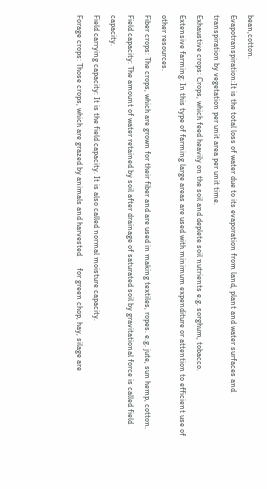bean,cotton.
Evapotranspiration:It is the total loss of water due to its evaporation from land, plant and water surfaces and transpiration by vegetation per unit area per unit time.
Exhaustive crops: Crops, which feed heavily on the soil and deplete soil nutrients e.g. sorghum, tobacco.
Extensive farming: In this type of farming large areas are used with minimum expenditure or attention to efficient use of other resources.
Fiber crops: The crops, which are grown for their fiber and are used in making textiles, ropes. e.g. jute, sun hemp, cotton.
Field capacity: The amount of water retained by soil after drainage of saturated soil by gravitational force is called field capacity.
Field carrying capacity: It is the field capacity. It is also called normal moisture capacity.
Forage crops: Those crops, which are grazed by animals and harvested      for green chop, hay, silage are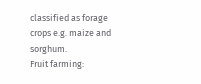classified as forage crops e.g. maize and sorghum.
Fruit farming: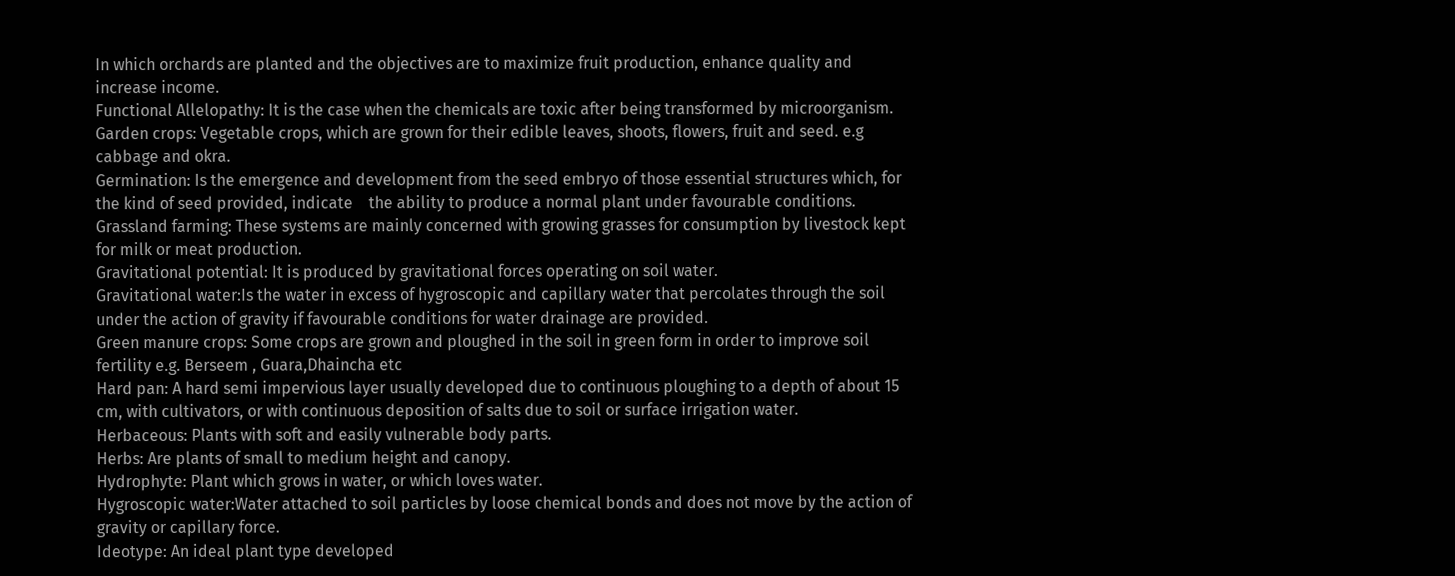In which orchards are planted and the objectives are to maximize fruit production, enhance quality and increase income.
Functional Allelopathy: It is the case when the chemicals are toxic after being transformed by microorganism.
Garden crops: Vegetable crops, which are grown for their edible leaves, shoots, flowers, fruit and seed. e.g cabbage and okra.
Germination: Is the emergence and development from the seed embryo of those essential structures which, for the kind of seed provided, indicate    the ability to produce a normal plant under favourable conditions.
Grassland farming: These systems are mainly concerned with growing grasses for consumption by livestock kept for milk or meat production.
Gravitational potential: It is produced by gravitational forces operating on soil water.
Gravitational water:Is the water in excess of hygroscopic and capillary water that percolates through the soil under the action of gravity if favourable conditions for water drainage are provided.
Green manure crops: Some crops are grown and ploughed in the soil in green form in order to improve soil fertility e.g. Berseem , Guara,Dhaincha etc
Hard pan: A hard semi impervious layer usually developed due to continuous ploughing to a depth of about 15 cm, with cultivators, or with continuous deposition of salts due to soil or surface irrigation water.
Herbaceous: Plants with soft and easily vulnerable body parts.
Herbs: Are plants of small to medium height and canopy.
Hydrophyte: Plant which grows in water, or which loves water.
Hygroscopic water:Water attached to soil particles by loose chemical bonds and does not move by the action of gravity or capillary force.
Ideotype: An ideal plant type developed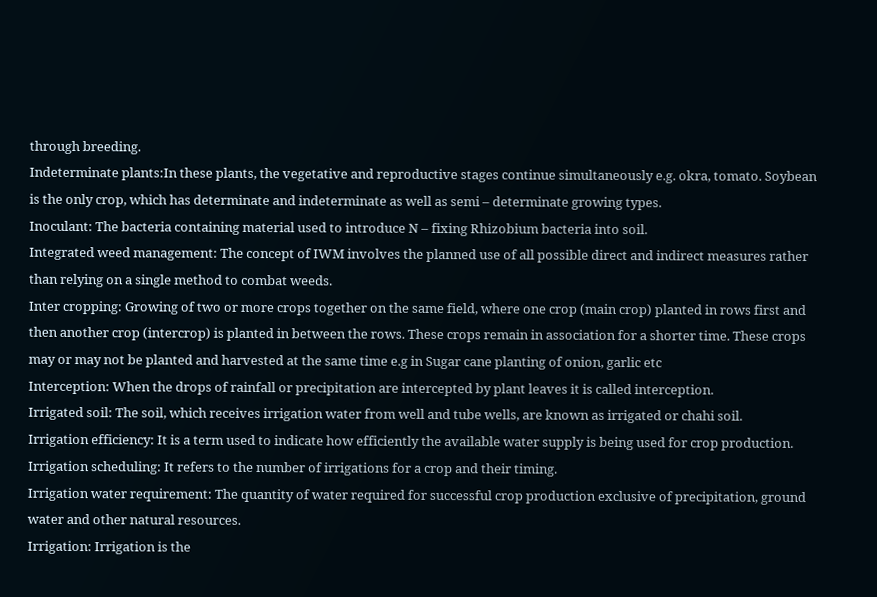through breeding.
Indeterminate plants:In these plants, the vegetative and reproductive stages continue simultaneously e.g. okra, tomato. Soybean is the only crop, which has determinate and indeterminate as well as semi – determinate growing types.
Inoculant: The bacteria containing material used to introduce N – fixing Rhizobium bacteria into soil.
Integrated weed management: The concept of IWM involves the planned use of all possible direct and indirect measures rather than relying on a single method to combat weeds.
Inter cropping: Growing of two or more crops together on the same field, where one crop (main crop) planted in rows first and then another crop (intercrop) is planted in between the rows. These crops remain in association for a shorter time. These crops may or may not be planted and harvested at the same time e.g in Sugar cane planting of onion, garlic etc
Interception: When the drops of rainfall or precipitation are intercepted by plant leaves it is called interception.
Irrigated soil: The soil, which receives irrigation water from well and tube wells, are known as irrigated or chahi soil.
Irrigation efficiency: It is a term used to indicate how efficiently the available water supply is being used for crop production.
Irrigation scheduling: It refers to the number of irrigations for a crop and their timing.
Irrigation water requirement: The quantity of water required for successful crop production exclusive of precipitation, ground water and other natural resources.
Irrigation: Irrigation is the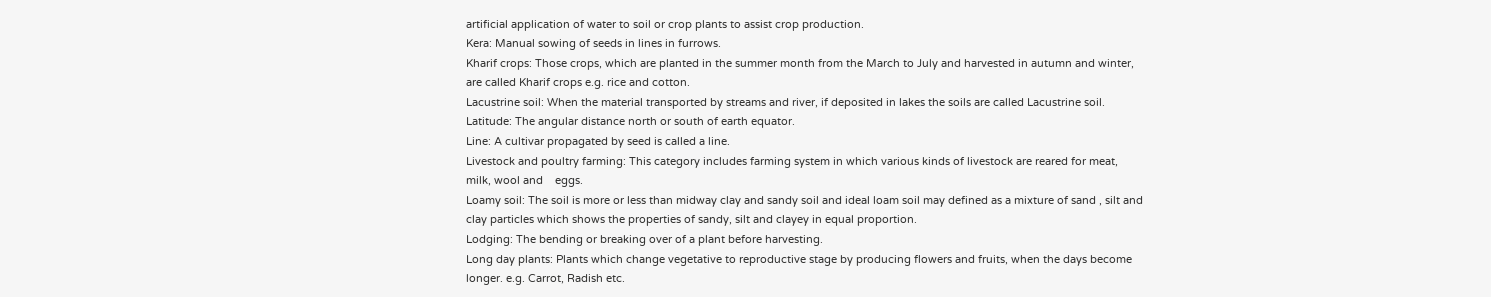artificial application of water to soil or crop plants to assist crop production.
Kera: Manual sowing of seeds in lines in furrows.
Kharif crops: Those crops, which are planted in the summer month from the March to July and harvested in autumn and winter, are called Kharif crops e.g. rice and cotton.
Lacustrine soil: When the material transported by streams and river, if deposited in lakes the soils are called Lacustrine soil.
Latitude: The angular distance north or south of earth equator.
Line: A cultivar propagated by seed is called a line.
Livestock and poultry farming: This category includes farming system in which various kinds of livestock are reared for meat, milk, wool and    eggs.
Loamy soil: The soil is more or less than midway clay and sandy soil and ideal loam soil may defined as a mixture of sand , silt and clay particles which shows the properties of sandy, silt and clayey in equal proportion.
Lodging: The bending or breaking over of a plant before harvesting.
Long day plants: Plants which change vegetative to reproductive stage by producing flowers and fruits, when the days become longer. e.g. Carrot, Radish etc.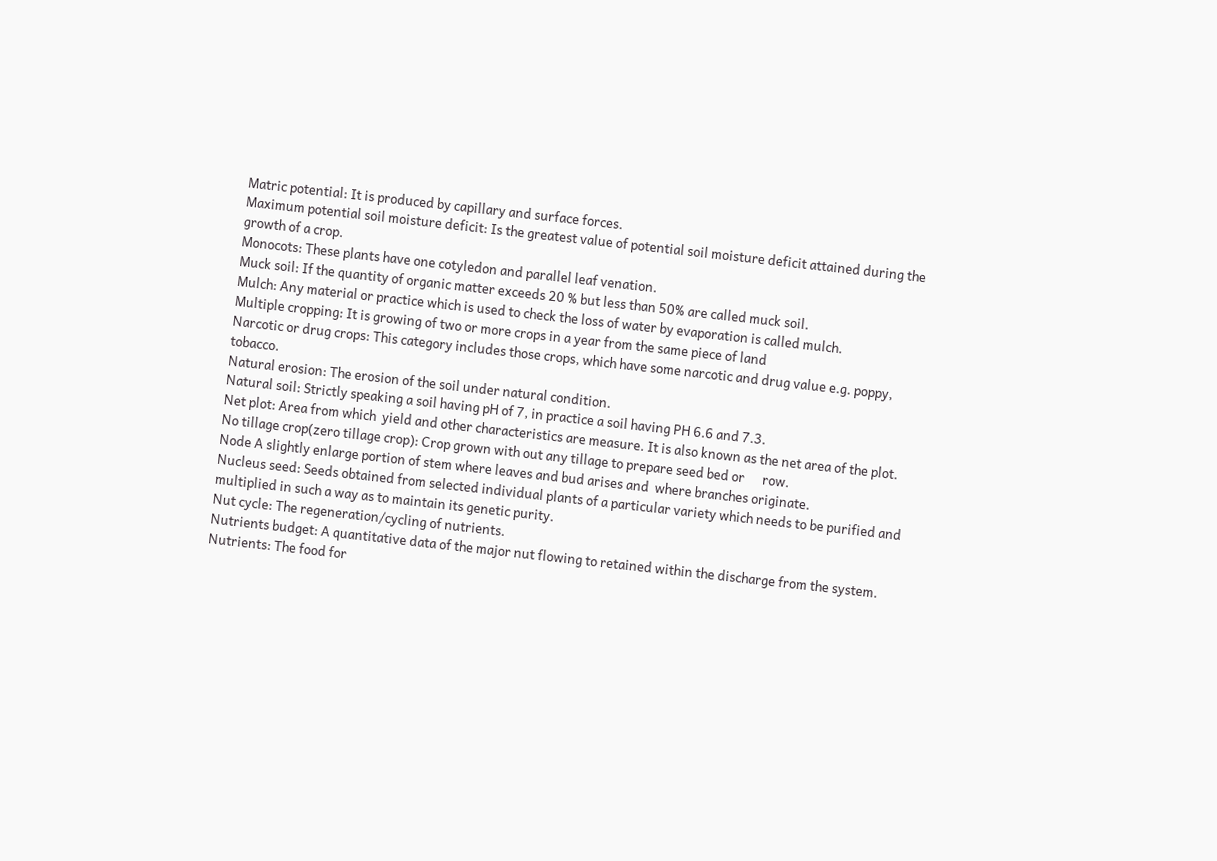Matric potential: It is produced by capillary and surface forces.
Maximum potential soil moisture deficit: Is the greatest value of potential soil moisture deficit attained during the growth of a crop.
Monocots: These plants have one cotyledon and parallel leaf venation.
Muck soil: If the quantity of organic matter exceeds 20 % but less than 50% are called muck soil.
Mulch: Any material or practice which is used to check the loss of water by evaporation is called mulch.
Multiple cropping: It is growing of two or more crops in a year from the same piece of land
Narcotic or drug crops: This category includes those crops, which have some narcotic and drug value e.g. poppy, tobacco.
Natural erosion: The erosion of the soil under natural condition.
Natural soil: Strictly speaking a soil having pH of 7, in practice a soil having PH 6.6 and 7.3.
Net plot: Area from which  yield and other characteristics are measure. It is also known as the net area of the plot.
No tillage crop(zero tillage crop): Crop grown with out any tillage to prepare seed bed or      row.
Node A slightly enlarge portion of stem where leaves and bud arises and  where branches originate.
Nucleus seed: Seeds obtained from selected individual plants of a particular variety which needs to be purified and multiplied in such a way as to maintain its genetic purity.
Nut cycle: The regeneration/cycling of nutrients.
Nutrients budget: A quantitative data of the major nut flowing to retained within the discharge from the system.
Nutrients: The food for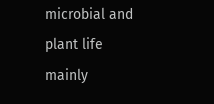microbial and plant life mainly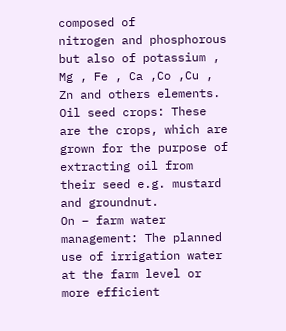composed of            nitrogen and phosphorous but also of potassium , Mg , Fe , Ca ,Co ,Cu , Zn and others elements.
Oil seed crops: These are the crops, which are grown for the purpose of extracting oil from their seed e.g. mustard and groundnut.
On – farm water management: The planned use of irrigation water              at the farm level or more efficient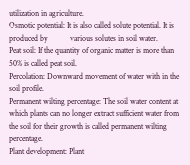utilization in agriculture.
Osmotic potential: It is also called solute potential. It is produced by           various solutes in soil water.
Peat soil: If the quantity of organic matter is more than 50% is called peat soil.
Percolation: Downward movement of water with in the soil profile.
Permanent wilting percentage: The soil water content at which plants can no longer extract sufficient water from the soil for their growth is called permanent wilting percentage.
Plant development: Plant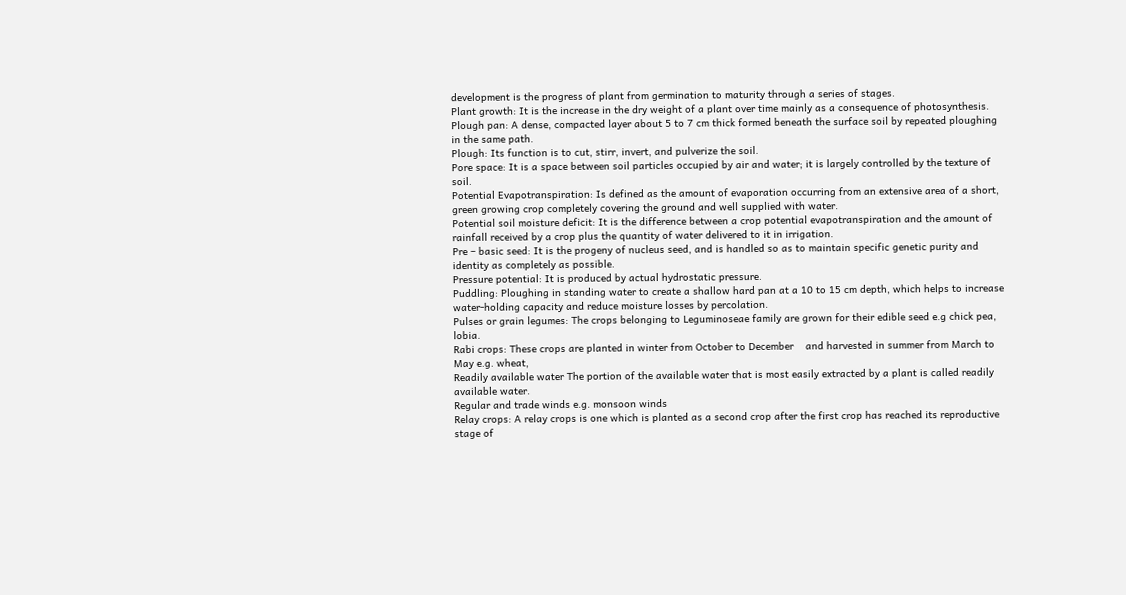development is the progress of plant from germination to maturity through a series of stages.
Plant growth: It is the increase in the dry weight of a plant over time mainly as a consequence of photosynthesis.
Plough pan: A dense, compacted layer about 5 to 7 cm thick formed beneath the surface soil by repeated ploughing in the same path.
Plough: Its function is to cut, stirr, invert, and pulverize the soil.
Pore space: It is a space between soil particles occupied by air and water; it is largely controlled by the texture of soil.
Potential Evapotranspiration: Is defined as the amount of evaporation occurring from an extensive area of a short, green growing crop completely covering the ground and well supplied with water.
Potential soil moisture deficit: It is the difference between a crop potential evapotranspiration and the amount of rainfall received by a crop plus the quantity of water delivered to it in irrigation.
Pre – basic seed: It is the progeny of nucleus seed, and is handled so as to maintain specific genetic purity and identity as completely as possible.
Pressure potential: It is produced by actual hydrostatic pressure.
Puddling: Ploughing in standing water to create a shallow hard pan at a 10 to 15 cm depth, which helps to increase water-holding capacity and reduce moisture losses by percolation.
Pulses or grain legumes: The crops belonging to Leguminoseae family are grown for their edible seed e.g chick pea, lobia.
Rabi crops: These crops are planted in winter from October to December    and harvested in summer from March to May e.g. wheat,
Readily available water The portion of the available water that is most easily extracted by a plant is called readily available water.
Regular and trade winds e.g. monsoon winds
Relay crops: A relay crops is one which is planted as a second crop after the first crop has reached its reproductive stage of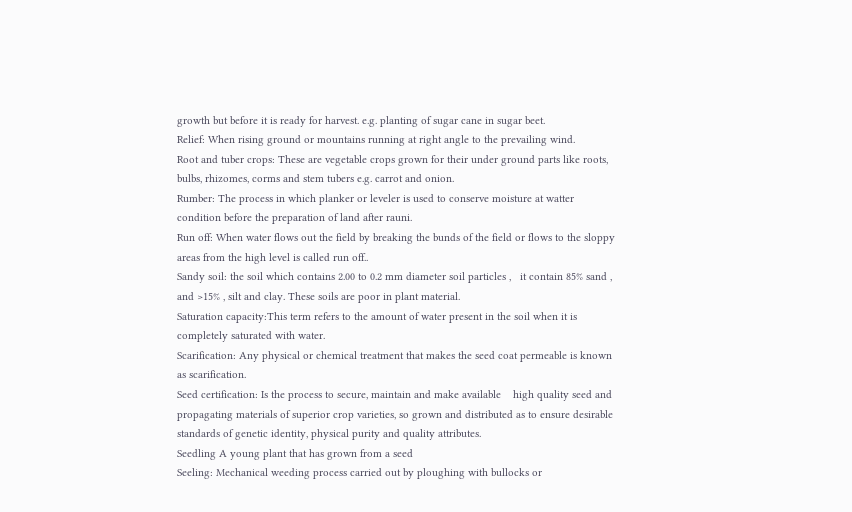growth but before it is ready for harvest. e.g. planting of sugar cane in sugar beet.
Relief: When rising ground or mountains running at right angle to the prevailing wind.
Root and tuber crops: These are vegetable crops grown for their under ground parts like roots, bulbs, rhizomes, corms and stem tubers e.g. carrot and onion.
Rumber: The process in which planker or leveler is used to conserve moisture at watter condition before the preparation of land after rauni.
Run off: When water flows out the field by breaking the bunds of the field or flows to the sloppy areas from the high level is called run off..
Sandy soil: the soil which contains 2.00 to 0.2 mm diameter soil particles ,   it contain 85% sand , and >15% , silt and clay. These soils are poor in plant material.
Saturation capacity:This term refers to the amount of water present in the soil when it is completely saturated with water.
Scarification: Any physical or chemical treatment that makes the seed coat permeable is known as scarification.
Seed certification: Is the process to secure, maintain and make available    high quality seed and propagating materials of superior crop varieties, so grown and distributed as to ensure desirable standards of genetic identity, physical purity and quality attributes.
Seedling A young plant that has grown from a seed
Seeling: Mechanical weeding process carried out by ploughing with bullocks or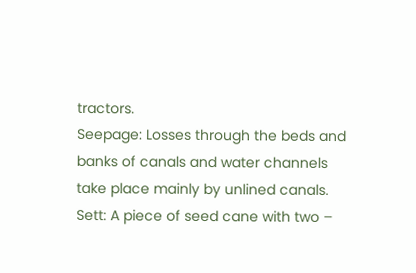tractors.
Seepage: Losses through the beds and banks of canals and water channels               take place mainly by unlined canals.
Sett: A piece of seed cane with two –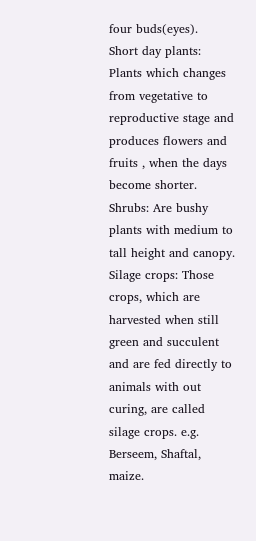four buds(eyes).
Short day plants: Plants which changes from vegetative to reproductive stage and produces flowers and fruits , when the days become shorter.
Shrubs: Are bushy plants with medium to tall height and canopy.
Silage crops: Those crops, which are harvested when still green and succulent and are fed directly to animals with out curing, are called silage crops. e.g. Berseem, Shaftal, maize.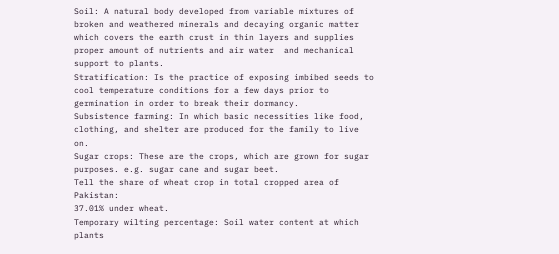Soil: A natural body developed from variable mixtures of broken and weathered minerals and decaying organic matter which covers the earth crust in thin layers and supplies proper amount of nutrients and air water  and mechanical support to plants.
Stratification: Is the practice of exposing imbibed seeds to cool temperature conditions for a few days prior to germination in order to break their dormancy.
Subsistence farming: In which basic necessities like food, clothing, and shelter are produced for the family to live on.
Sugar crops: These are the crops, which are grown for sugar purposes. e.g. sugar cane and sugar beet.
Tell the share of wheat crop in total cropped area of Pakistan:                                                      37.01% under wheat.
Temporary wilting percentage: Soil water content at which plants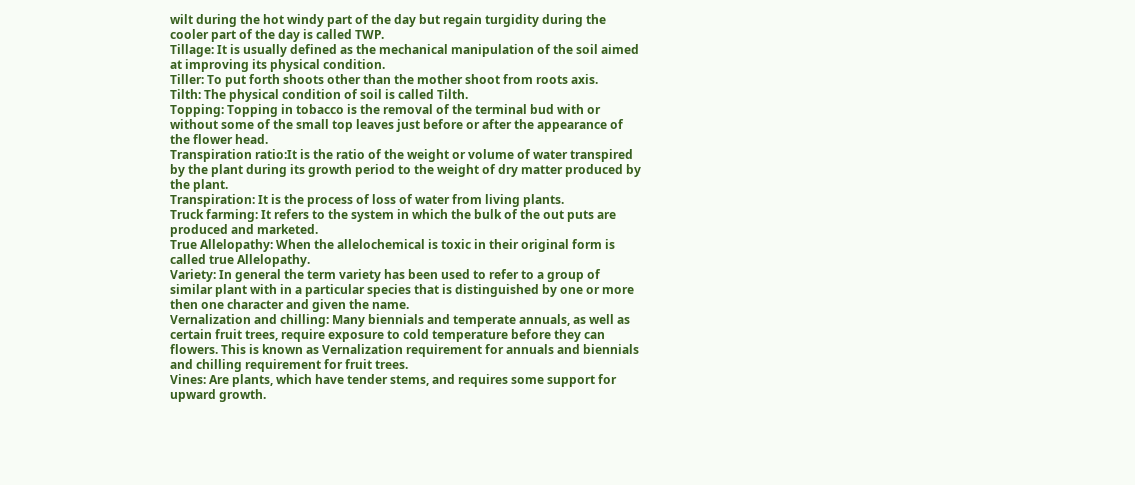wilt during the hot windy part of the day but regain turgidity during the cooler part of the day is called TWP.
Tillage: It is usually defined as the mechanical manipulation of the soil aimed at improving its physical condition.
Tiller: To put forth shoots other than the mother shoot from roots axis.
Tilth: The physical condition of soil is called Tilth.
Topping: Topping in tobacco is the removal of the terminal bud with or without some of the small top leaves just before or after the appearance of the flower head.
Transpiration ratio:It is the ratio of the weight or volume of water transpired by the plant during its growth period to the weight of dry matter produced by the plant.
Transpiration: It is the process of loss of water from living plants.
Truck farming: It refers to the system in which the bulk of the out puts are produced and marketed.
True Allelopathy: When the allelochemical is toxic in their original form is called true Allelopathy.
Variety: In general the term variety has been used to refer to a group of similar plant with in a particular species that is distinguished by one or more then one character and given the name.
Vernalization and chilling: Many biennials and temperate annuals, as well as certain fruit trees, require exposure to cold temperature before they can flowers. This is known as Vernalization requirement for annuals and biennials and chilling requirement for fruit trees.
Vines: Are plants, which have tender stems, and requires some support for upward growth.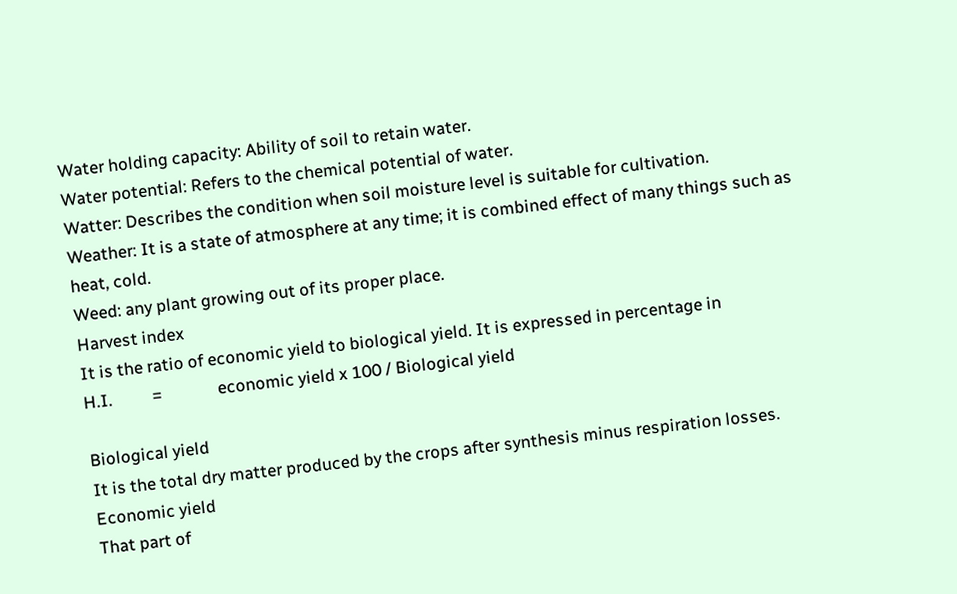Water holding capacity: Ability of soil to retain water.
Water potential: Refers to the chemical potential of water.
Watter: Describes the condition when soil moisture level is suitable for cultivation.
Weather: It is a state of atmosphere at any time; it is combined effect of many things such as heat, cold.
Weed: any plant growing out of its proper place.
Harvest index
It is the ratio of economic yield to biological yield. It is expressed in percentage in
H.I.          =              economic yield x 100 / Biological yield

Biological yield
It is the total dry matter produced by the crops after synthesis minus respiration losses.
Economic yield
That part of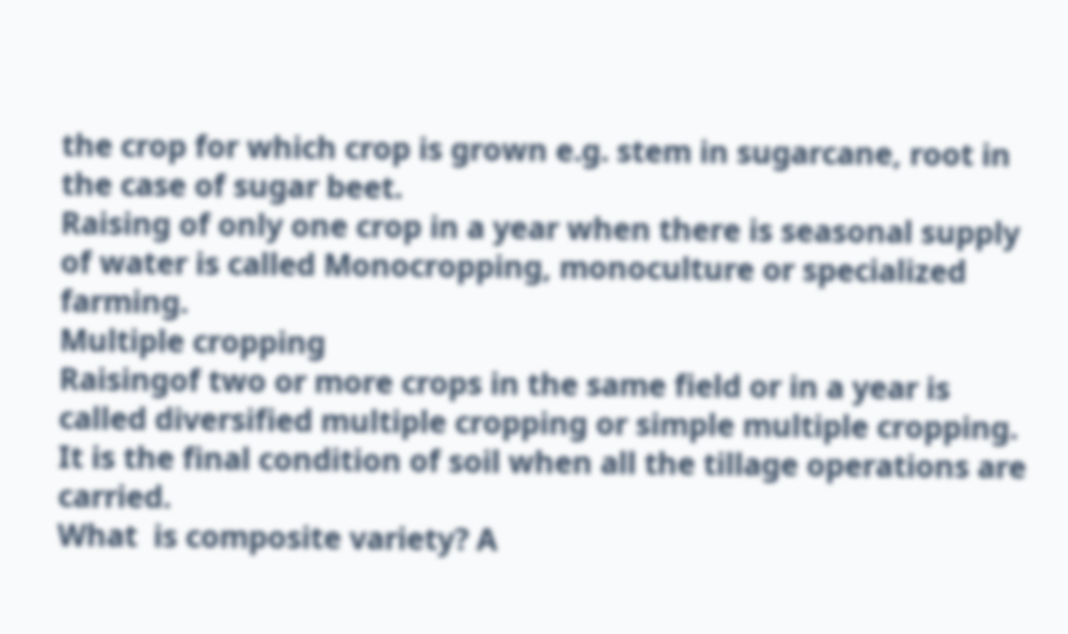the crop for which crop is grown e.g. stem in sugarcane, root in the case of sugar beet.
Raising of only one crop in a year when there is seasonal supply of water is called Monocropping, monoculture or specialized farming.
Multiple cropping
Raisingof two or more crops in the same field or in a year is called diversified multiple cropping or simple multiple cropping.
It is the final condition of soil when all the tillage operations are carried.
What  is composite variety? A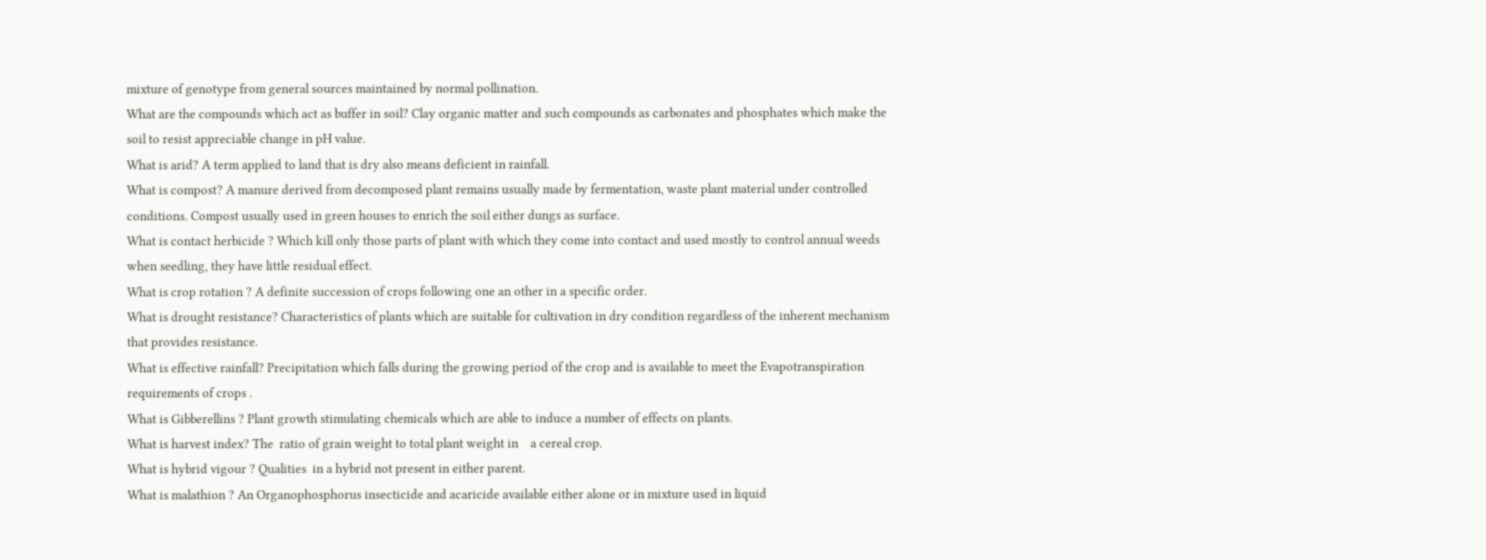mixture of genotype from general sources maintained by normal pollination.
What are the compounds which act as buffer in soil? Clay organic matter and such compounds as carbonates and phosphates which make the soil to resist appreciable change in pH value.
What is arid? A term applied to land that is dry also means deficient in rainfall.
What is compost? A manure derived from decomposed plant remains usually made by fermentation, waste plant material under controlled conditions. Compost usually used in green houses to enrich the soil either dungs as surface.
What is contact herbicide ? Which kill only those parts of plant with which they come into contact and used mostly to control annual weeds when seedling, they have little residual effect.
What is crop rotation ? A definite succession of crops following one an other in a specific order.
What is drought resistance? Characteristics of plants which are suitable for cultivation in dry condition regardless of the inherent mechanism that provides resistance.
What is effective rainfall? Precipitation which falls during the growing period of the crop and is available to meet the Evapotranspiration requirements of crops .
What is Gibberellins ? Plant growth stimulating chemicals which are able to induce a number of effects on plants.
What is harvest index? The  ratio of grain weight to total plant weight in    a cereal crop.
What is hybrid vigour ? Qualities  in a hybrid not present in either parent.
What is malathion ? An Organophosphorus insecticide and acaricide available either alone or in mixture used in liquid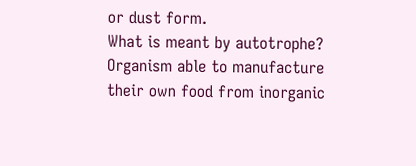or dust form.
What is meant by autotrophe? Organism able to manufacture their own food from inorganic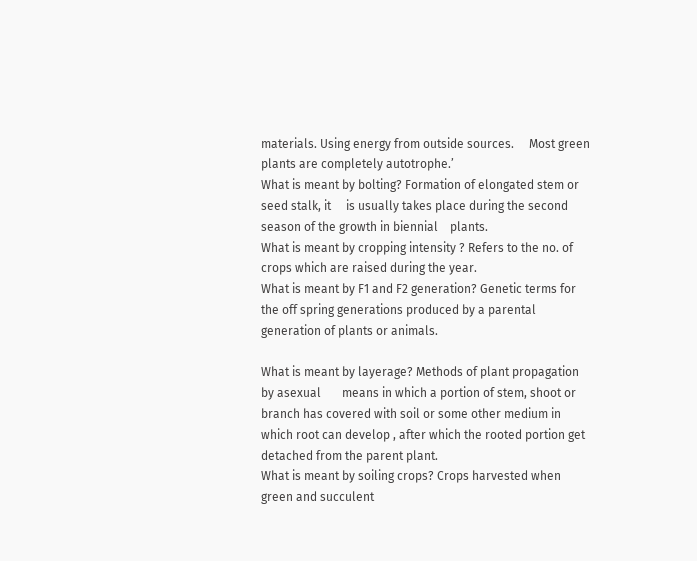materials. Using energy from outside sources.     Most green plants are completely autotrophe.’
What is meant by bolting? Formation of elongated stem or seed stalk, it     is usually takes place during the second season of the growth in biennial    plants.
What is meant by cropping intensity ? Refers to the no. of crops which are raised during the year.
What is meant by F1 and F2 generation? Genetic terms for the off spring generations produced by a parental generation of plants or animals.

What is meant by layerage? Methods of plant propagation by asexual       means in which a portion of stem, shoot or branch has covered with soil or some other medium in which root can develop , after which the rooted portion get detached from the parent plant.
What is meant by soiling crops? Crops harvested when green and succulent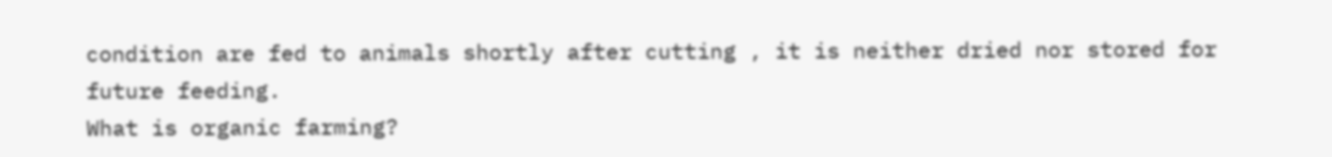condition are fed to animals shortly after cutting , it is neither dried nor stored for future feeding.
What is organic farming?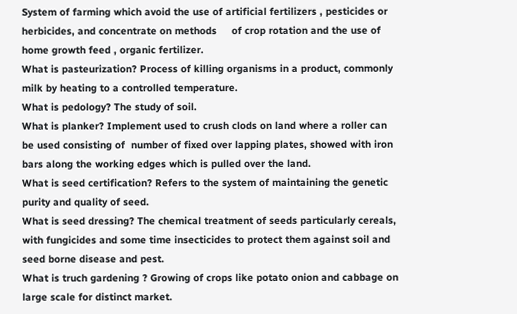System of farming which avoid the use of artificial fertilizers , pesticides or herbicides, and concentrate on methods     of crop rotation and the use of home growth feed , organic fertilizer.
What is pasteurization? Process of killing organisms in a product, commonly milk by heating to a controlled temperature.
What is pedology? The study of soil.
What is planker? Implement used to crush clods on land where a roller can be used consisting of  number of fixed over lapping plates, showed with iron bars along the working edges which is pulled over the land.
What is seed certification? Refers to the system of maintaining the genetic purity and quality of seed.
What is seed dressing? The chemical treatment of seeds particularly cereals, with fungicides and some time insecticides to protect them against soil and seed borne disease and pest.
What is truch gardening ? Growing of crops like potato onion and cabbage on large scale for distinct market.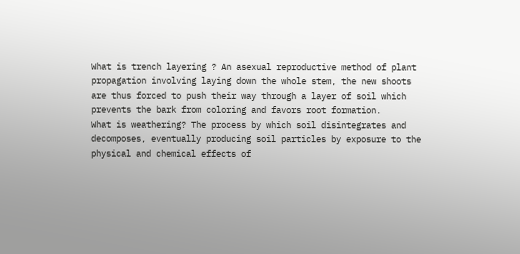What is trench layering ? An asexual reproductive method of plant propagation involving laying down the whole stem, the new shoots are thus forced to push their way through a layer of soil which prevents the bark from coloring and favors root formation.
What is weathering? The process by which soil disintegrates and decomposes, eventually producing soil particles by exposure to the physical and chemical effects of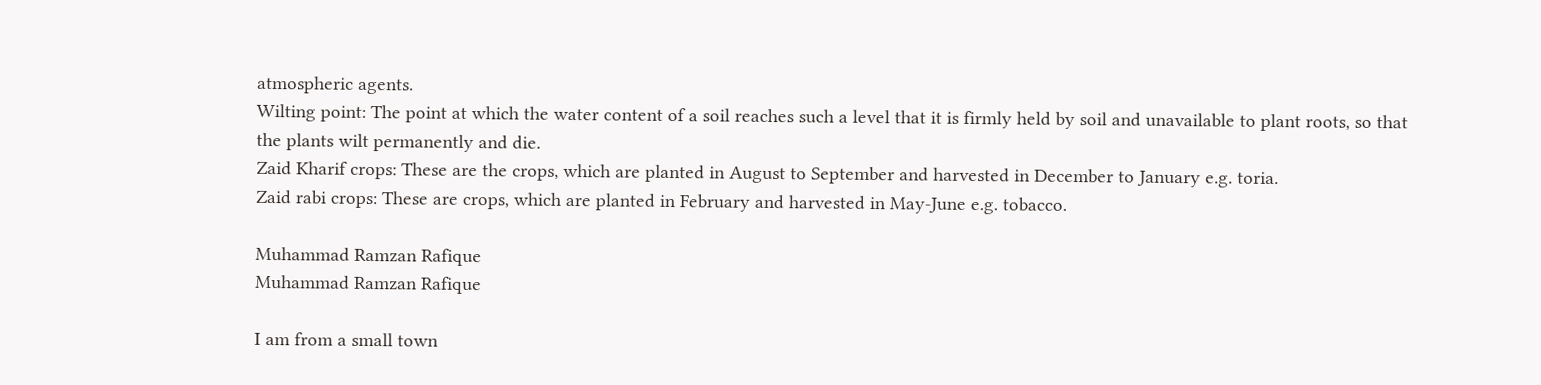atmospheric agents.
Wilting point: The point at which the water content of a soil reaches such a level that it is firmly held by soil and unavailable to plant roots, so that the plants wilt permanently and die.
Zaid Kharif crops: These are the crops, which are planted in August to September and harvested in December to January e.g. toria.
Zaid rabi crops: These are crops, which are planted in February and harvested in May-June e.g. tobacco.

Muhammad Ramzan Rafique
Muhammad Ramzan Rafique

I am from a small town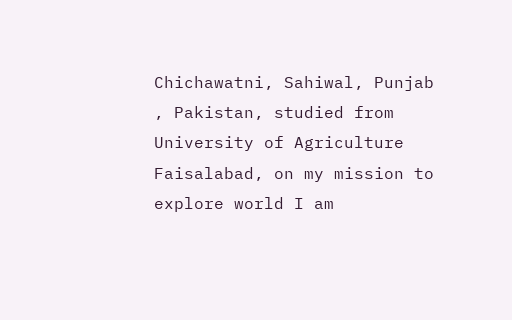Chichawatni, Sahiwal, Punjab , Pakistan, studied from University of Agriculture Faisalabad, on my mission to explore world I am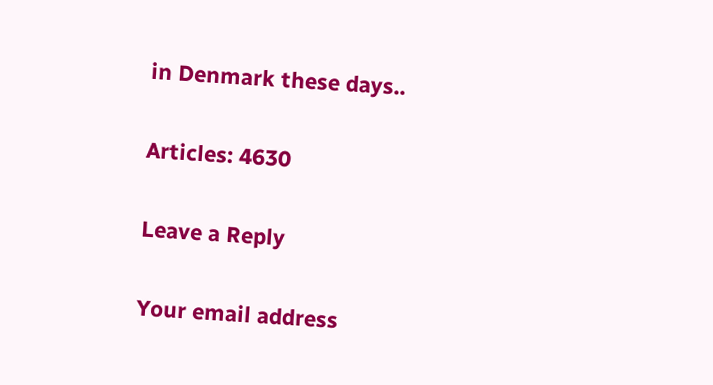in Denmark these days..

Articles: 4630

Leave a Reply

Your email address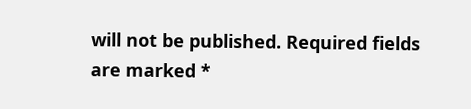will not be published. Required fields are marked *